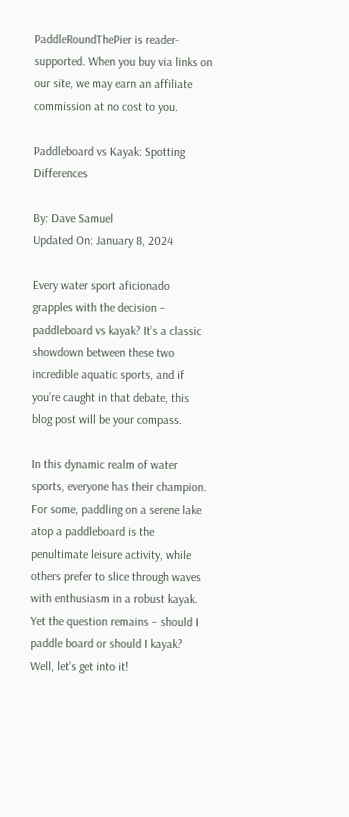PaddleRoundThePier is reader-supported. When you buy via links on our site, we may earn an affiliate commission at no cost to you.

Paddleboard vs Kayak: Spotting Differences

By: Dave Samuel
Updated On: January 8, 2024

Every water sport aficionado grapples with the decision – paddleboard vs kayak? It’s a classic showdown between these two incredible aquatic sports, and if you’re caught in that debate, this blog post will be your compass.

In this dynamic realm of water sports, everyone has their champion. For some, paddling on a serene lake atop a paddleboard is the penultimate leisure activity, while others prefer to slice through waves with enthusiasm in a robust kayak. Yet the question remains – should I paddle board or should I kayak? Well, let’s get into it!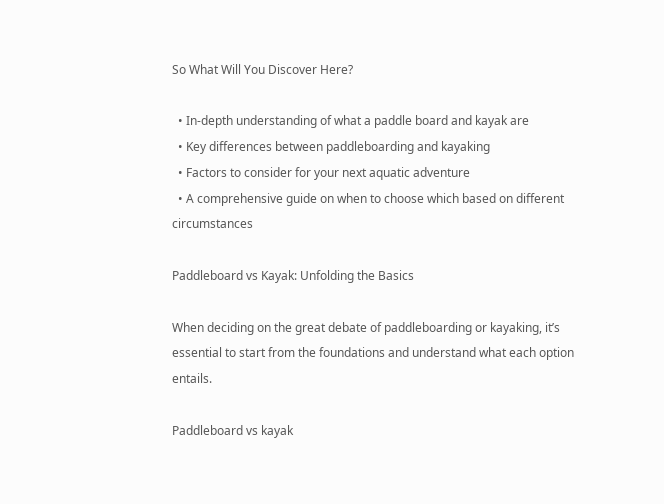So What Will You Discover Here?

  • In-depth understanding of what a paddle board and kayak are
  • Key differences between paddleboarding and kayaking
  • Factors to consider for your next aquatic adventure
  • A comprehensive guide on when to choose which based on different circumstances

Paddleboard vs Kayak: Unfolding the Basics

When deciding on the great debate of paddleboarding or kayaking, it’s essential to start from the foundations and understand what each option entails.

Paddleboard vs kayak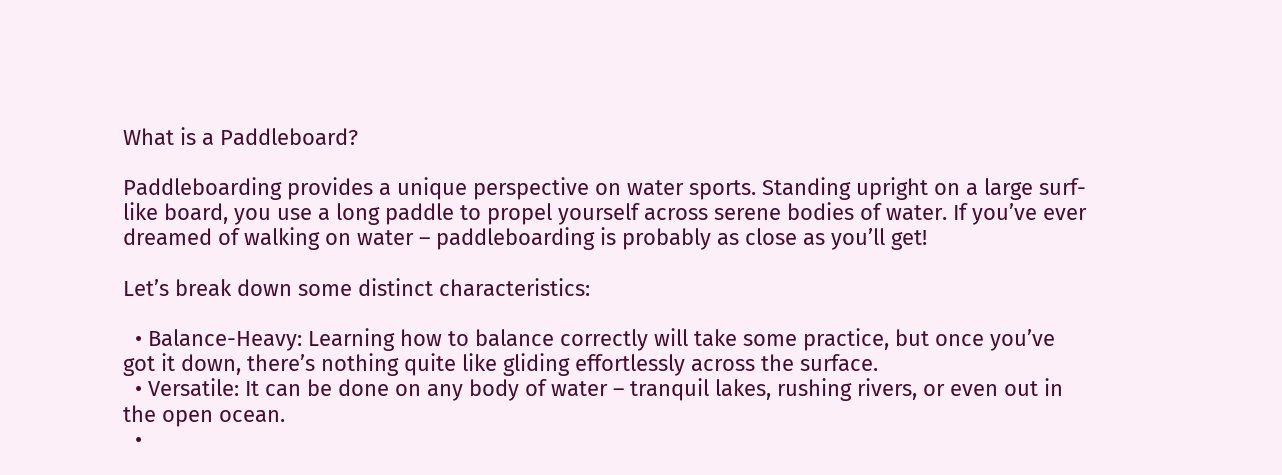What is a Paddleboard?

Paddleboarding provides a unique perspective on water sports. Standing upright on a large surf-like board, you use a long paddle to propel yourself across serene bodies of water. If you’ve ever dreamed of walking on water – paddleboarding is probably as close as you’ll get!

Let’s break down some distinct characteristics:

  • Balance-Heavy: Learning how to balance correctly will take some practice, but once you’ve got it down, there’s nothing quite like gliding effortlessly across the surface.
  • Versatile: It can be done on any body of water – tranquil lakes, rushing rivers, or even out in the open ocean.
  •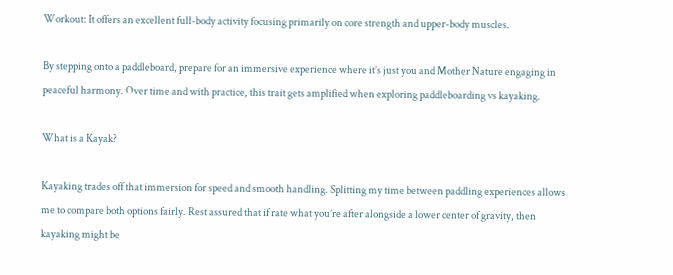Workout: It offers an excellent full-body activity focusing primarily on core strength and upper-body muscles.

By stepping onto a paddleboard, prepare for an immersive experience where it’s just you and Mother Nature engaging in peaceful harmony. Over time and with practice, this trait gets amplified when exploring paddleboarding vs kayaking.

What is a Kayak?

Kayaking trades off that immersion for speed and smooth handling. Splitting my time between paddling experiences allows me to compare both options fairly. Rest assured that if rate what you’re after alongside a lower center of gravity, then kayaking might be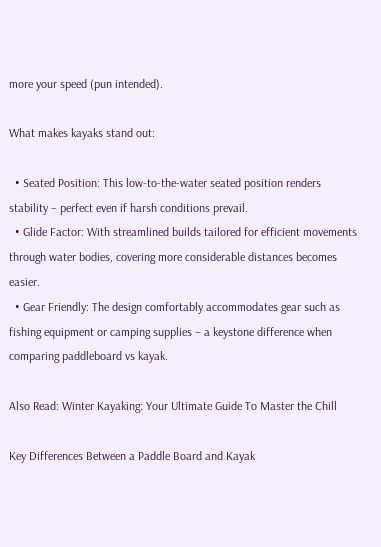more your speed (pun intended).

What makes kayaks stand out:

  • Seated Position: This low-to-the-water seated position renders stability – perfect even if harsh conditions prevail.
  • Glide Factor: With streamlined builds tailored for efficient movements through water bodies, covering more considerable distances becomes easier.
  • Gear Friendly: The design comfortably accommodates gear such as fishing equipment or camping supplies – a keystone difference when comparing paddleboard vs kayak.

Also Read: Winter Kayaking: Your Ultimate Guide To Master the Chill

Key Differences Between a Paddle Board and Kayak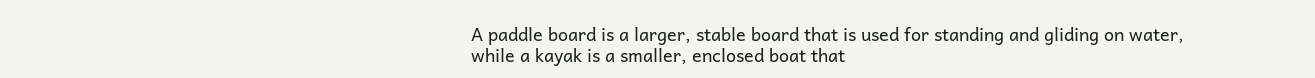A paddle board is a larger, stable board that is used for standing and gliding on water, while a kayak is a smaller, enclosed boat that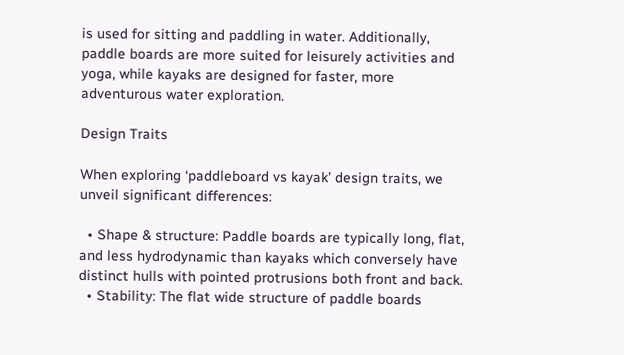is used for sitting and paddling in water. Additionally, paddle boards are more suited for leisurely activities and yoga, while kayaks are designed for faster, more adventurous water exploration.

Design Traits

When exploring ‘paddleboard vs kayak’ design traits, we unveil significant differences:

  • Shape & structure: Paddle boards are typically long, flat, and less hydrodynamic than kayaks which conversely have distinct hulls with pointed protrusions both front and back.
  • Stability: The flat wide structure of paddle boards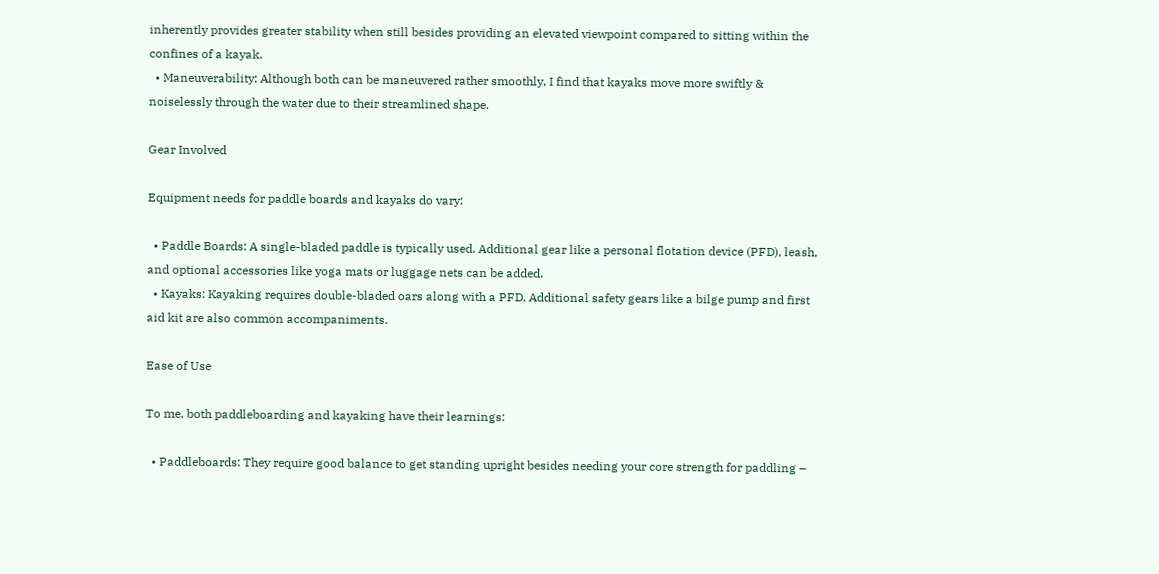inherently provides greater stability when still besides providing an elevated viewpoint compared to sitting within the confines of a kayak.
  • Maneuverability: Although both can be maneuvered rather smoothly, I find that kayaks move more swiftly & noiselessly through the water due to their streamlined shape.

Gear Involved

Equipment needs for paddle boards and kayaks do vary:

  • Paddle Boards: A single-bladed paddle is typically used. Additional gear like a personal flotation device (PFD), leash, and optional accessories like yoga mats or luggage nets can be added.
  • Kayaks: Kayaking requires double-bladed oars along with a PFD. Additional safety gears like a bilge pump and first aid kit are also common accompaniments.

Ease of Use

To me, both paddleboarding and kayaking have their learnings:

  • Paddleboards: They require good balance to get standing upright besides needing your core strength for paddling –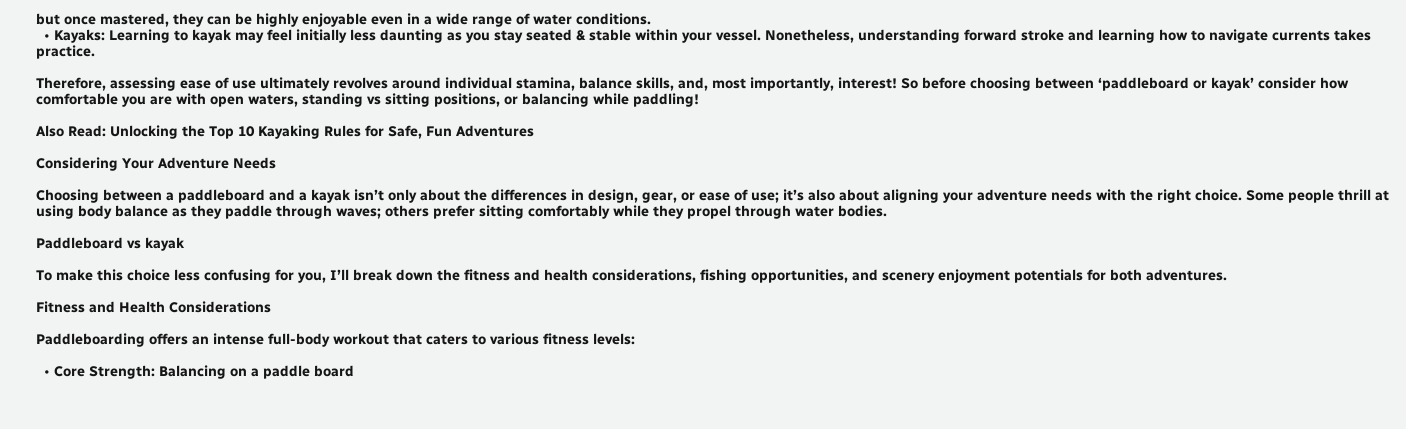but once mastered, they can be highly enjoyable even in a wide range of water conditions.
  • Kayaks: Learning to kayak may feel initially less daunting as you stay seated & stable within your vessel. Nonetheless, understanding forward stroke and learning how to navigate currents takes practice.

Therefore, assessing ease of use ultimately revolves around individual stamina, balance skills, and, most importantly, interest! So before choosing between ‘paddleboard or kayak’ consider how comfortable you are with open waters, standing vs sitting positions, or balancing while paddling!

Also Read: Unlocking the Top 10 Kayaking Rules for Safe, Fun Adventures

Considering Your Adventure Needs

Choosing between a paddleboard and a kayak isn’t only about the differences in design, gear, or ease of use; it’s also about aligning your adventure needs with the right choice. Some people thrill at using body balance as they paddle through waves; others prefer sitting comfortably while they propel through water bodies.

Paddleboard vs kayak

To make this choice less confusing for you, I’ll break down the fitness and health considerations, fishing opportunities, and scenery enjoyment potentials for both adventures.

Fitness and Health Considerations

Paddleboarding offers an intense full-body workout that caters to various fitness levels:

  • Core Strength: Balancing on a paddle board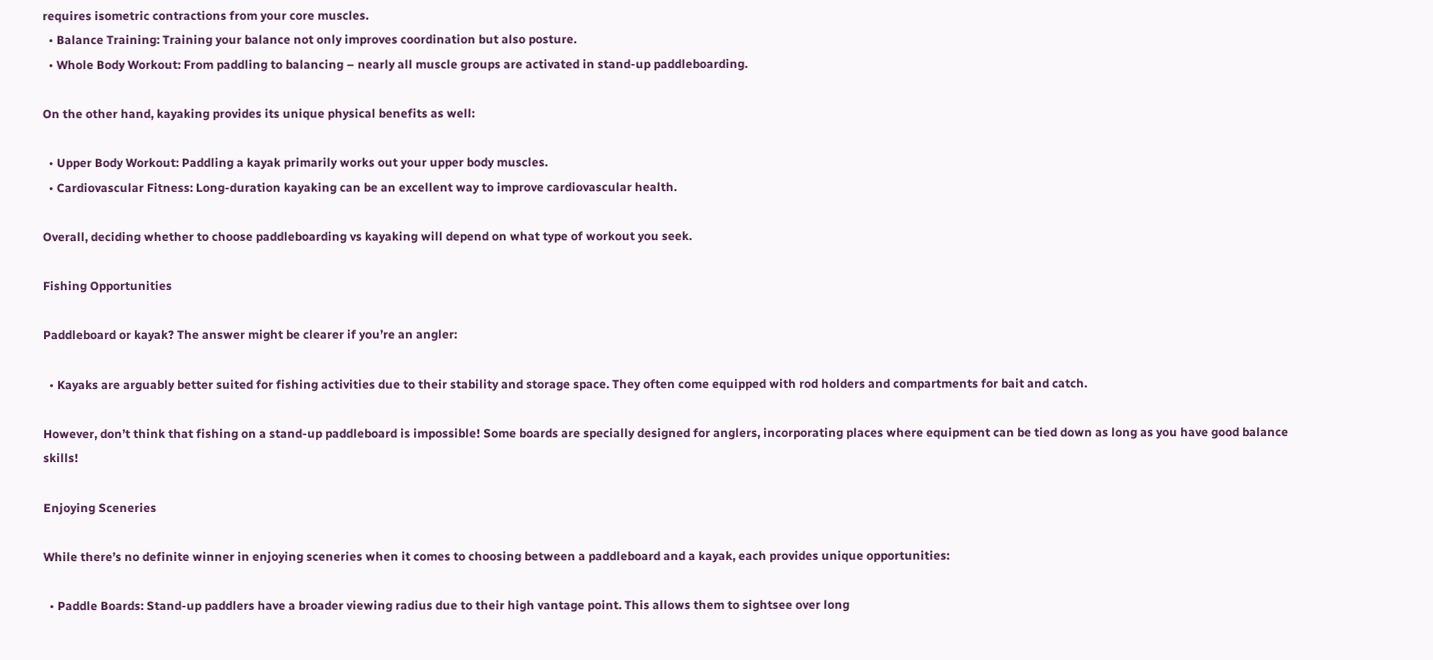requires isometric contractions from your core muscles.
  • Balance Training: Training your balance not only improves coordination but also posture.
  • Whole Body Workout: From paddling to balancing – nearly all muscle groups are activated in stand-up paddleboarding.

On the other hand, kayaking provides its unique physical benefits as well:

  • Upper Body Workout: Paddling a kayak primarily works out your upper body muscles.
  • Cardiovascular Fitness: Long-duration kayaking can be an excellent way to improve cardiovascular health.

Overall, deciding whether to choose paddleboarding vs kayaking will depend on what type of workout you seek.

Fishing Opportunities

Paddleboard or kayak? The answer might be clearer if you’re an angler:

  • Kayaks are arguably better suited for fishing activities due to their stability and storage space. They often come equipped with rod holders and compartments for bait and catch.

However, don’t think that fishing on a stand-up paddleboard is impossible! Some boards are specially designed for anglers, incorporating places where equipment can be tied down as long as you have good balance skills!

Enjoying Sceneries

While there’s no definite winner in enjoying sceneries when it comes to choosing between a paddleboard and a kayak, each provides unique opportunities:

  • Paddle Boards: Stand-up paddlers have a broader viewing radius due to their high vantage point. This allows them to sightsee over long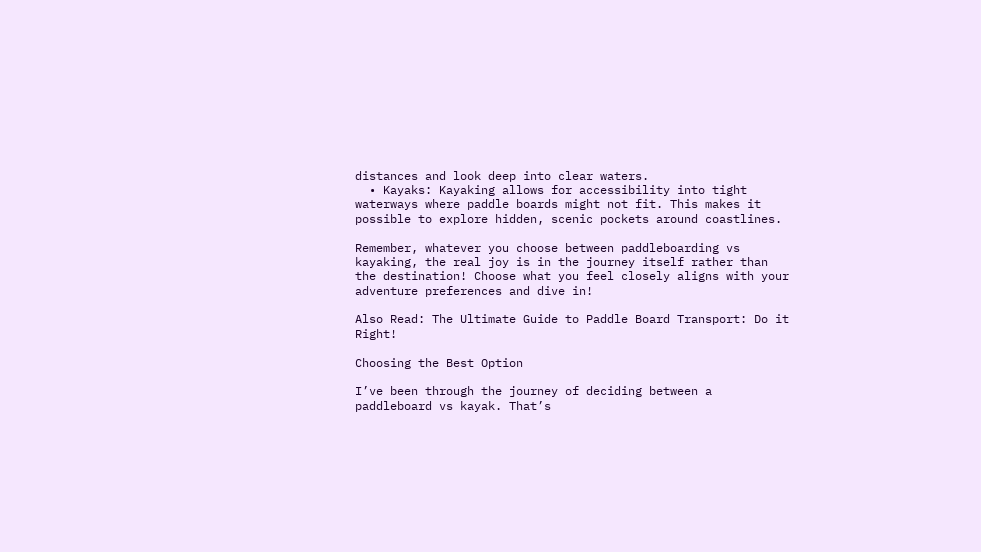distances and look deep into clear waters.
  • Kayaks: Kayaking allows for accessibility into tight waterways where paddle boards might not fit. This makes it possible to explore hidden, scenic pockets around coastlines.

Remember, whatever you choose between paddleboarding vs kayaking, the real joy is in the journey itself rather than the destination! Choose what you feel closely aligns with your adventure preferences and dive in!

Also Read: The Ultimate Guide to Paddle Board Transport: Do it Right!

Choosing the Best Option

I’ve been through the journey of deciding between a paddleboard vs kayak. That’s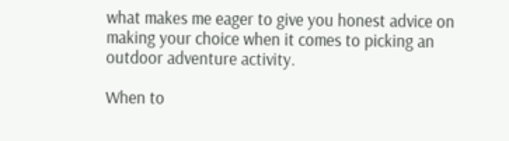what makes me eager to give you honest advice on making your choice when it comes to picking an outdoor adventure activity.

When to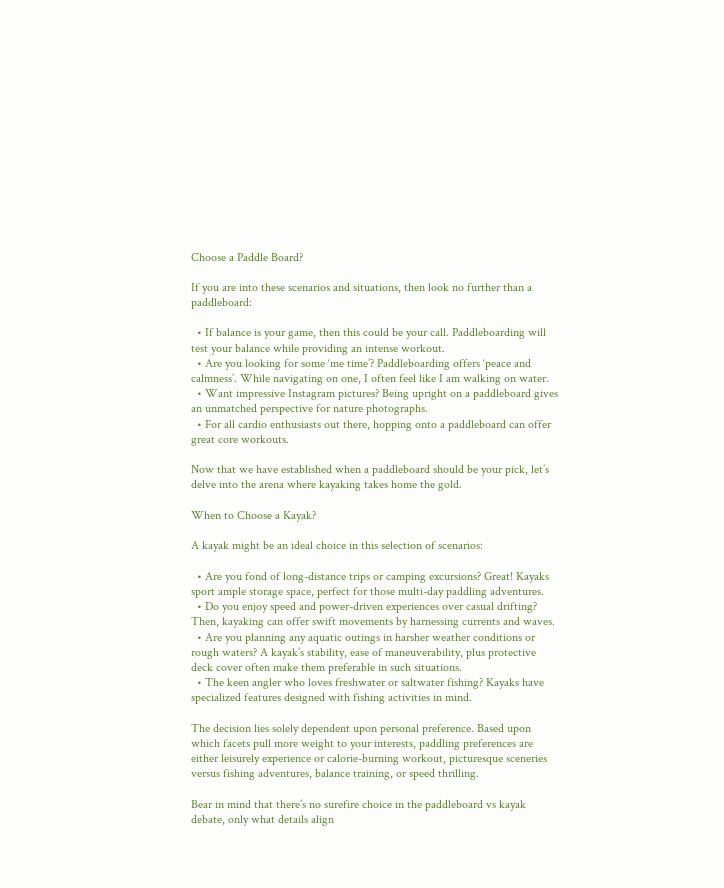Choose a Paddle Board?

If you are into these scenarios and situations, then look no further than a paddleboard:

  • If balance is your game, then this could be your call. Paddleboarding will test your balance while providing an intense workout.
  • Are you looking for some ‘me time’? Paddleboarding offers ‘peace and calmness’. While navigating on one, I often feel like I am walking on water.
  • Want impressive Instagram pictures? Being upright on a paddleboard gives an unmatched perspective for nature photographs.
  • For all cardio enthusiasts out there, hopping onto a paddleboard can offer great core workouts.

Now that we have established when a paddleboard should be your pick, let’s delve into the arena where kayaking takes home the gold.

When to Choose a Kayak?

A kayak might be an ideal choice in this selection of scenarios:

  • Are you fond of long-distance trips or camping excursions? Great! Kayaks sport ample storage space, perfect for those multi-day paddling adventures.
  • Do you enjoy speed and power-driven experiences over casual drifting? Then, kayaking can offer swift movements by harnessing currents and waves.
  • Are you planning any aquatic outings in harsher weather conditions or rough waters? A kayak’s stability, ease of maneuverability, plus protective deck cover often make them preferable in such situations.
  • The keen angler who loves freshwater or saltwater fishing? Kayaks have specialized features designed with fishing activities in mind.

The decision lies solely dependent upon personal preference. Based upon which facets pull more weight to your interests, paddling preferences are either leisurely experience or calorie-burning workout, picturesque sceneries versus fishing adventures, balance training, or speed thrilling.

Bear in mind that there’s no surefire choice in the paddleboard vs kayak debate, only what details align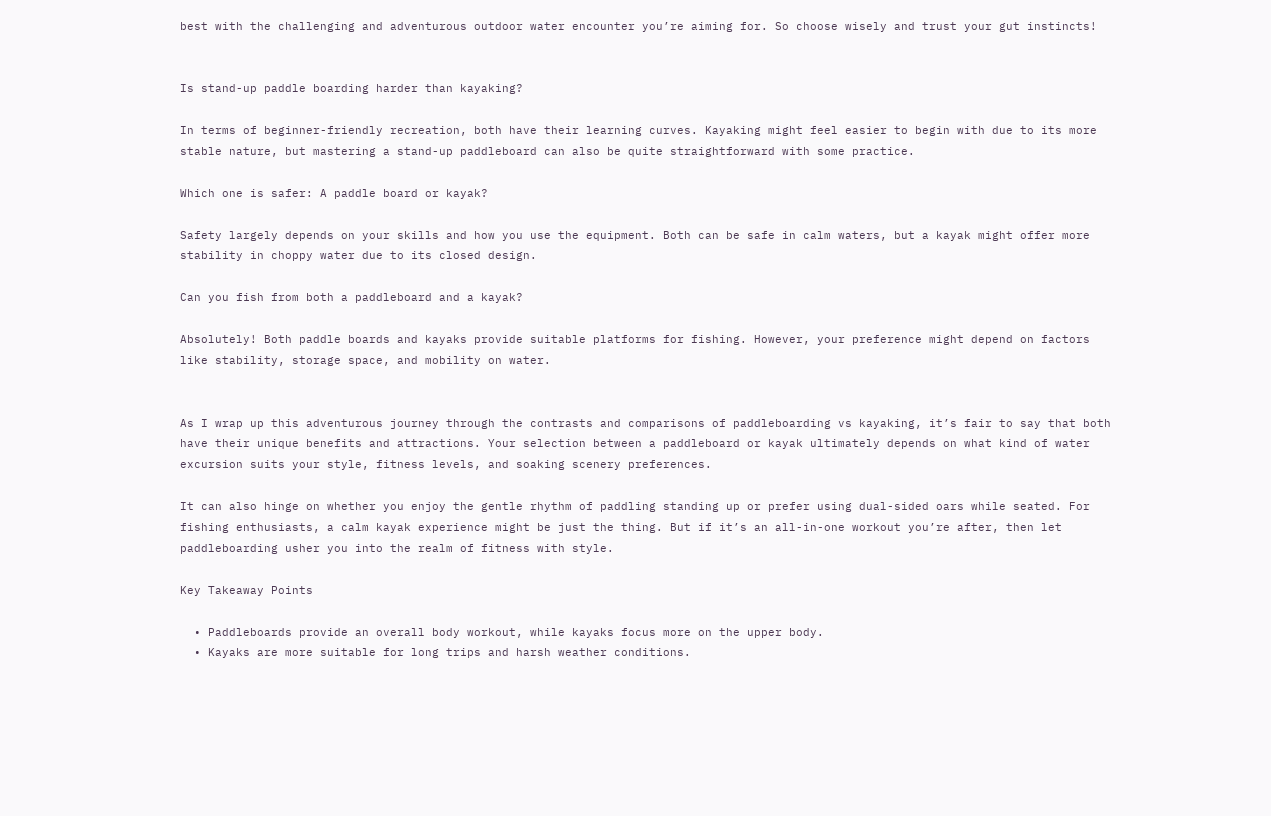best with the challenging and adventurous outdoor water encounter you’re aiming for. So choose wisely and trust your gut instincts!


Is stand-up paddle boarding harder than kayaking?

In terms of beginner-friendly recreation, both have their learning curves. Kayaking might feel easier to begin with due to its more stable nature, but mastering a stand-up paddleboard can also be quite straightforward with some practice.

Which one is safer: A paddle board or kayak?

Safety largely depends on your skills and how you use the equipment. Both can be safe in calm waters, but a kayak might offer more stability in choppy water due to its closed design.

Can you fish from both a paddleboard and a kayak?

Absolutely! Both paddle boards and kayaks provide suitable platforms for fishing. However, your preference might depend on factors like stability, storage space, and mobility on water.


As I wrap up this adventurous journey through the contrasts and comparisons of paddleboarding vs kayaking, it’s fair to say that both have their unique benefits and attractions. Your selection between a paddleboard or kayak ultimately depends on what kind of water excursion suits your style, fitness levels, and soaking scenery preferences.

It can also hinge on whether you enjoy the gentle rhythm of paddling standing up or prefer using dual-sided oars while seated. For fishing enthusiasts, a calm kayak experience might be just the thing. But if it’s an all-in-one workout you’re after, then let paddleboarding usher you into the realm of fitness with style.

Key Takeaway Points

  • Paddleboards provide an overall body workout, while kayaks focus more on the upper body.
  • Kayaks are more suitable for long trips and harsh weather conditions.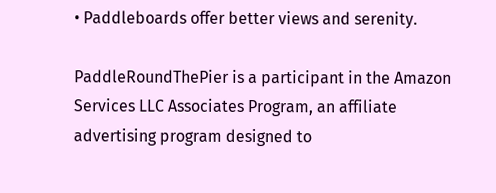• Paddleboards offer better views and serenity.

PaddleRoundThePier is a participant in the Amazon Services LLC Associates Program, an affiliate advertising program designed to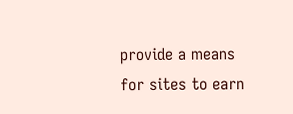provide a means for sites to earn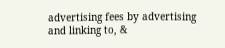advertising fees by advertising and linking to, &